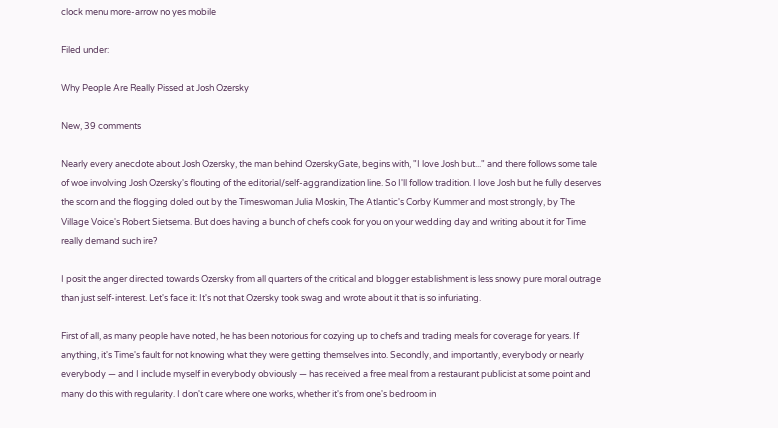clock menu more-arrow no yes mobile

Filed under:

Why People Are Really Pissed at Josh Ozersky

New, 39 comments

Nearly every anecdote about Josh Ozersky, the man behind OzerskyGate, begins with, "I love Josh but..." and there follows some tale of woe involving Josh Ozersky's flouting of the editorial/self-aggrandization line. So I'll follow tradition. I love Josh but he fully deserves the scorn and the flogging doled out by the Timeswoman Julia Moskin, The Atlantic's Corby Kummer and most strongly, by The Village Voice's Robert Sietsema. But does having a bunch of chefs cook for you on your wedding day and writing about it for Time really demand such ire?

I posit the anger directed towards Ozersky from all quarters of the critical and blogger establishment is less snowy pure moral outrage than just self-interest. Let's face it: It's not that Ozersky took swag and wrote about it that is so infuriating.

First of all, as many people have noted, he has been notorious for cozying up to chefs and trading meals for coverage for years. If anything, it's Time's fault for not knowing what they were getting themselves into. Secondly, and importantly, everybody or nearly everybody — and I include myself in everybody obviously — has received a free meal from a restaurant publicist at some point and many do this with regularity. I don't care where one works, whether it's from one's bedroom in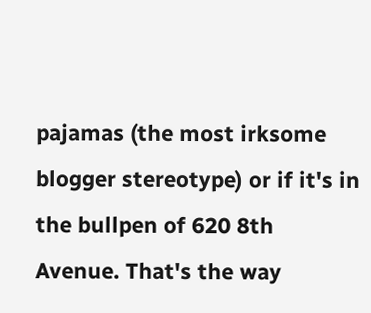pajamas (the most irksome blogger stereotype) or if it's in the bullpen of 620 8th Avenue. That's the way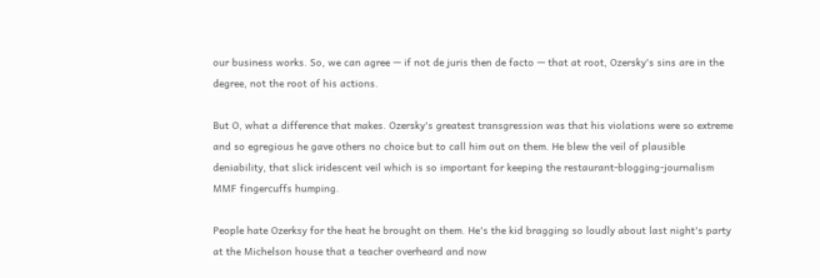our business works. So, we can agree — if not de juris then de facto — that at root, Ozersky's sins are in the degree, not the root of his actions.

But O, what a difference that makes. Ozersky's greatest transgression was that his violations were so extreme and so egregious he gave others no choice but to call him out on them. He blew the veil of plausible deniability, that slick iridescent veil which is so important for keeping the restaurant-blogging-journalism MMF fingercuffs humping.

People hate Ozerksy for the heat he brought on them. He's the kid bragging so loudly about last night's party at the Michelson house that a teacher overheard and now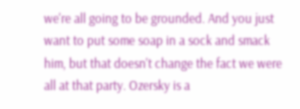we're all going to be grounded. And you just want to put some soap in a sock and smack him, but that doesn't change the fact we were all at that party. Ozersky is a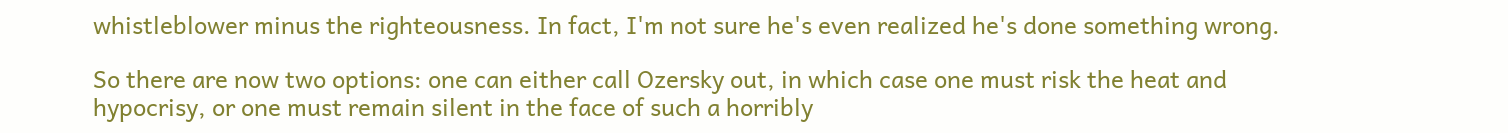whistleblower minus the righteousness. In fact, I'm not sure he's even realized he's done something wrong.

So there are now two options: one can either call Ozersky out, in which case one must risk the heat and hypocrisy, or one must remain silent in the face of such a horribly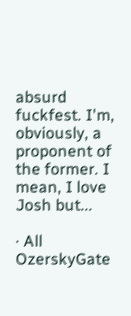absurd fuckfest. I'm, obviously, a proponent of the former. I mean, I love Josh but...

· All OzerskyGate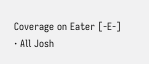Coverage on Eater [-E-]
· All Josh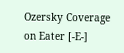Ozersky Coverage on Eater [-E-]